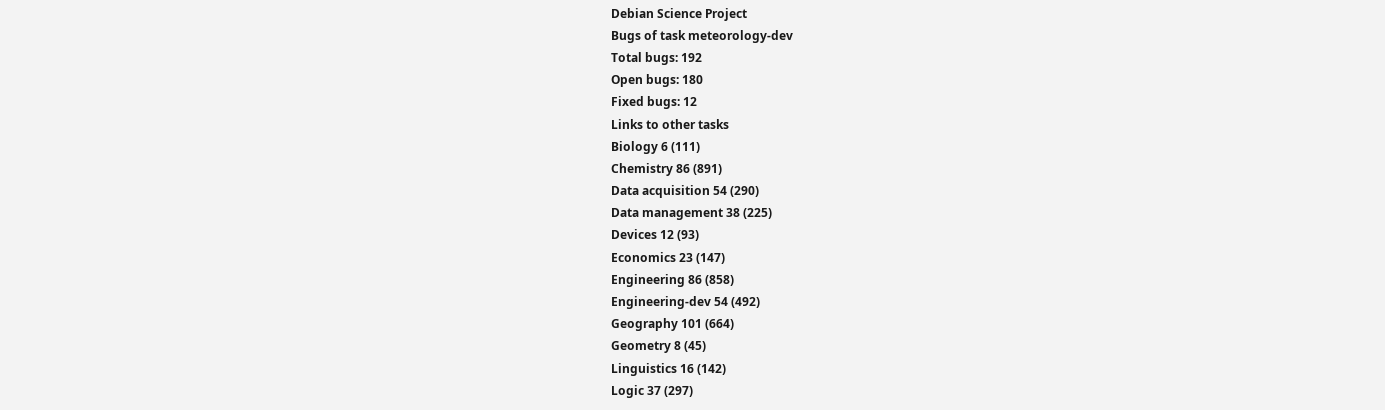Debian Science Project
Bugs of task meteorology-dev
Total bugs: 192
Open bugs: 180
Fixed bugs: 12
Links to other tasks
Biology 6 (111)
Chemistry 86 (891)
Data acquisition 54 (290)
Data management 38 (225)
Devices 12 (93)
Economics 23 (147)
Engineering 86 (858)
Engineering-dev 54 (492)
Geography 101 (664)
Geometry 8 (45)
Linguistics 16 (142)
Logic 37 (297)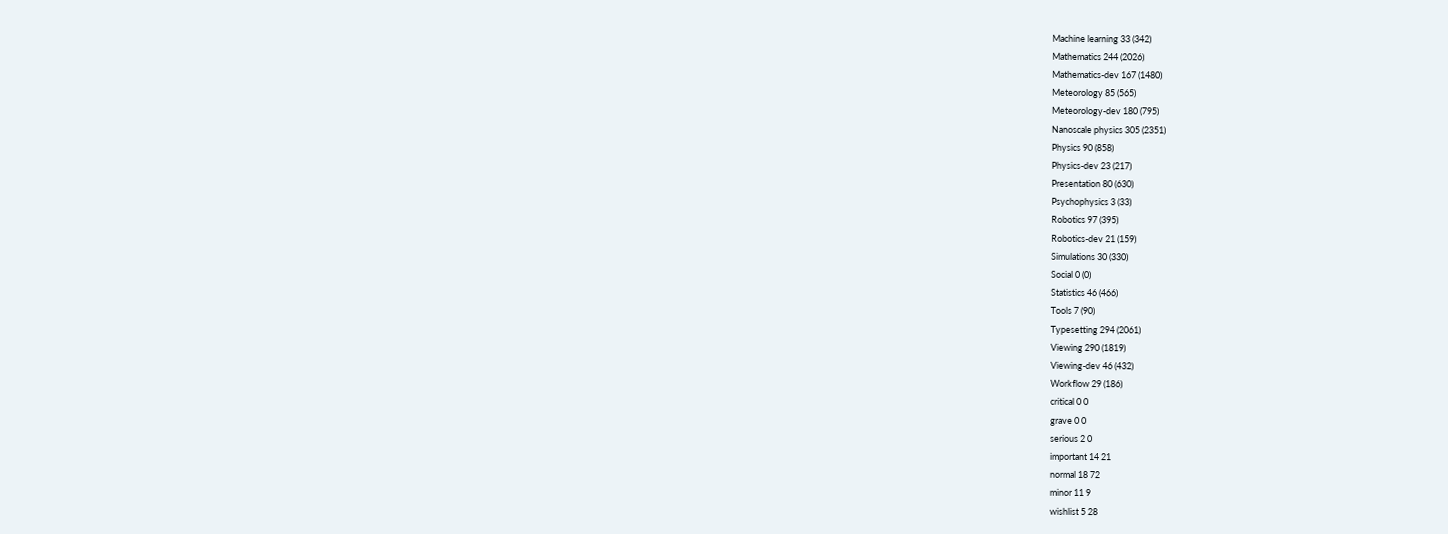Machine learning 33 (342)
Mathematics 244 (2026)
Mathematics-dev 167 (1480)
Meteorology 85 (565)
Meteorology-dev 180 (795)
Nanoscale physics 305 (2351)
Physics 90 (858)
Physics-dev 23 (217)
Presentation 80 (630)
Psychophysics 3 (33)
Robotics 97 (395)
Robotics-dev 21 (159)
Simulations 30 (330)
Social 0 (0)
Statistics 46 (466)
Tools 7 (90)
Typesetting 294 (2061)
Viewing 290 (1819)
Viewing-dev 46 (432)
Workflow 29 (186)
critical 0 0
grave 0 0
serious 2 0
important 14 21
normal 18 72
minor 11 9
wishlist 5 28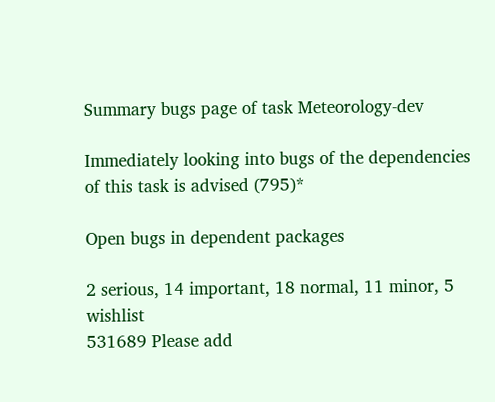Summary bugs page of task Meteorology-dev

Immediately looking into bugs of the dependencies of this task is advised (795)*

Open bugs in dependent packages

2 serious, 14 important, 18 normal, 11 minor, 5 wishlist
531689 Please add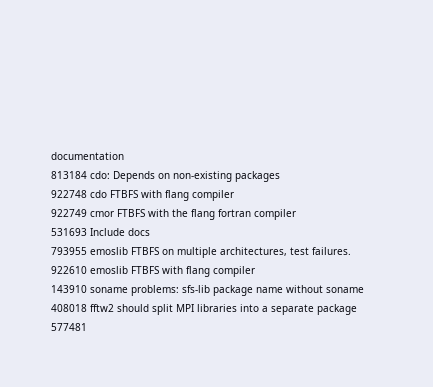documentation
813184 cdo: Depends on non-existing packages
922748 cdo FTBFS with flang compiler
922749 cmor FTBFS with the flang fortran compiler
531693 Include docs
793955 emoslib FTBFS on multiple architectures, test failures.
922610 emoslib FTBFS with flang compiler
143910 soname problems: sfs-lib package name without soname
408018 fftw2 should split MPI libraries into a separate package
577481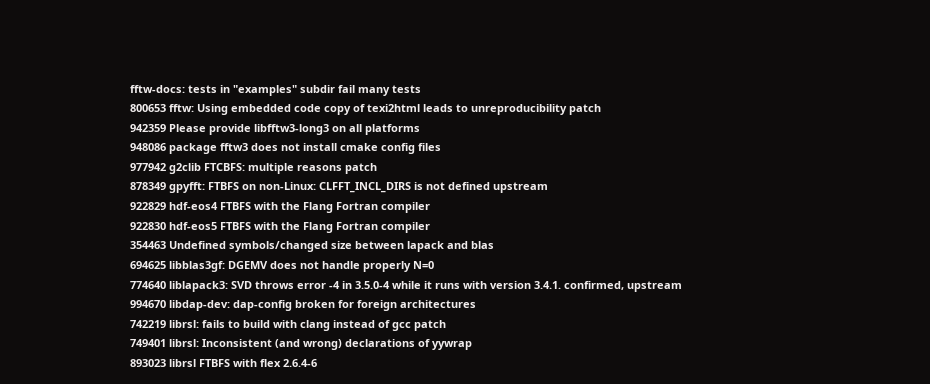fftw-docs: tests in "examples" subdir fail many tests
800653 fftw: Using embedded code copy of texi2html leads to unreproducibility patch
942359 Please provide libfftw3-long3 on all platforms
948086 package fftw3 does not install cmake config files
977942 g2clib FTCBFS: multiple reasons patch
878349 gpyfft: FTBFS on non-Linux: CLFFT_INCL_DIRS is not defined upstream
922829 hdf-eos4 FTBFS with the Flang Fortran compiler
922830 hdf-eos5 FTBFS with the Flang Fortran compiler
354463 Undefined symbols/changed size between lapack and blas
694625 libblas3gf: DGEMV does not handle properly N=0
774640 liblapack3: SVD throws error -4 in 3.5.0-4 while it runs with version 3.4.1. confirmed, upstream
994670 libdap-dev: dap-config broken for foreign architectures
742219 librsl: fails to build with clang instead of gcc patch
749401 librsl: Inconsistent (and wrong) declarations of yywrap
893023 librsl FTBFS with flex 2.6.4-6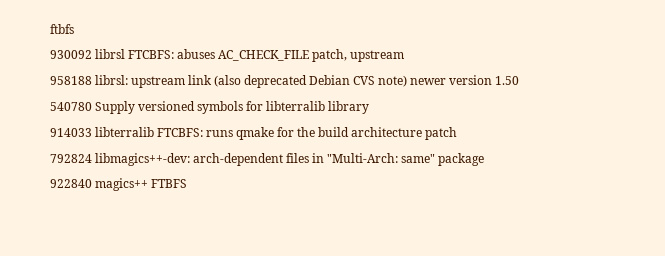ftbfs
930092 librsl FTCBFS: abuses AC_CHECK_FILE patch, upstream
958188 librsl: upstream link (also deprecated Debian CVS note) newer version 1.50
540780 Supply versioned symbols for libterralib library
914033 libterralib FTCBFS: runs qmake for the build architecture patch
792824 libmagics++-dev: arch-dependent files in "Multi-Arch: same" package
922840 magics++ FTBFS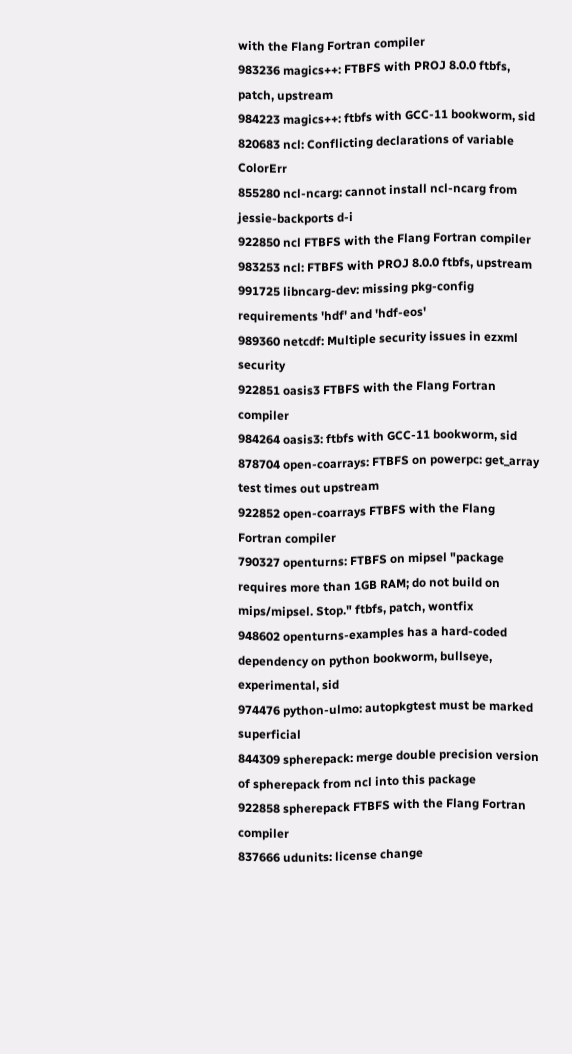with the Flang Fortran compiler
983236 magics++: FTBFS with PROJ 8.0.0 ftbfs, patch, upstream
984223 magics++: ftbfs with GCC-11 bookworm, sid
820683 ncl: Conflicting declarations of variable ColorErr
855280 ncl-ncarg: cannot install ncl-ncarg from jessie-backports d-i
922850 ncl FTBFS with the Flang Fortran compiler
983253 ncl: FTBFS with PROJ 8.0.0 ftbfs, upstream
991725 libncarg-dev: missing pkg-config requirements 'hdf' and 'hdf-eos'
989360 netcdf: Multiple security issues in ezxml security
922851 oasis3 FTBFS with the Flang Fortran compiler
984264 oasis3: ftbfs with GCC-11 bookworm, sid
878704 open-coarrays: FTBFS on powerpc: get_array test times out upstream
922852 open-coarrays FTBFS with the Flang Fortran compiler
790327 openturns: FTBFS on mipsel "package requires more than 1GB RAM; do not build on mips/mipsel. Stop." ftbfs, patch, wontfix
948602 openturns-examples has a hard-coded dependency on python bookworm, bullseye, experimental, sid
974476 python-ulmo: autopkgtest must be marked superficial
844309 spherepack: merge double precision version of spherepack from ncl into this package
922858 spherepack FTBFS with the Flang Fortran compiler
837666 udunits: license change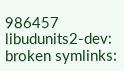986457 libudunits2-dev: broken symlinks: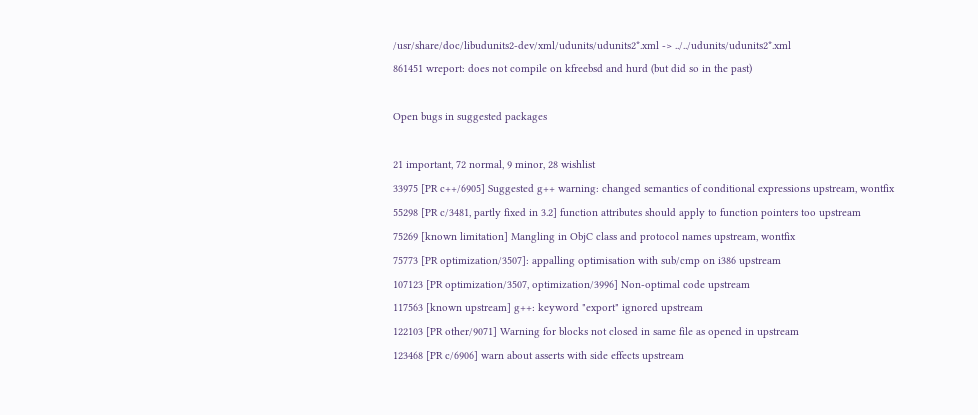/usr/share/doc/libudunits2-dev/xml/udunits/udunits2*.xml -> ../../udunits/udunits2*.xml
861451 wreport: does not compile on kfreebsd and hurd (but did so in the past)

Open bugs in suggested packages

21 important, 72 normal, 9 minor, 28 wishlist
33975 [PR c++/6905] Suggested g++ warning: changed semantics of conditional expressions upstream, wontfix
55298 [PR c/3481, partly fixed in 3.2] function attributes should apply to function pointers too upstream
75269 [known limitation] Mangling in ObjC class and protocol names upstream, wontfix
75773 [PR optimization/3507]: appalling optimisation with sub/cmp on i386 upstream
107123 [PR optimization/3507, optimization/3996] Non-optimal code upstream
117563 [known upstream] g++: keyword "export" ignored upstream
122103 [PR other/9071] Warning for blocks not closed in same file as opened in upstream
123468 [PR c/6906] warn about asserts with side effects upstream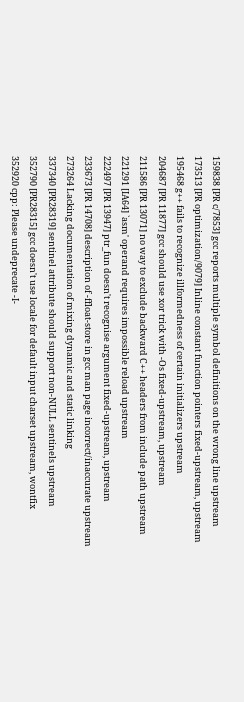159838 [PR c/7853] gcc reports multiple symbol definitions on the wrong line upstream
173513 [PR optimization/9079] Inline constant function pointers fixed-upstream, upstream
195468 g++ fails to recognize illformedness of certain initializers upstream
204687 [PR 11877] gcc should use xor trick with -Os fixed-upstream, upstream
211586 [PR 13071] no way to exclude backward C++ headers from include path upstream
221291 [IA64] `asm' operand requires impossible reload upstream
222497 [PR 13947] ptr_fun doesn't recognise argument fixed-upstream, upstream
233673 [PR 14708] description of -ffloat-store in gcc man page incorrect/inaccurate upstream
273264 Lacking documentation of mixing dynamic and static linking
337340 [PR28319] sentinel attribute should support non-NULL sentinels upstream
352790 [PR28315] gcc doesn't use locale for default input charset upstream, wontfix
352920 cpp: Please undeprecate -I-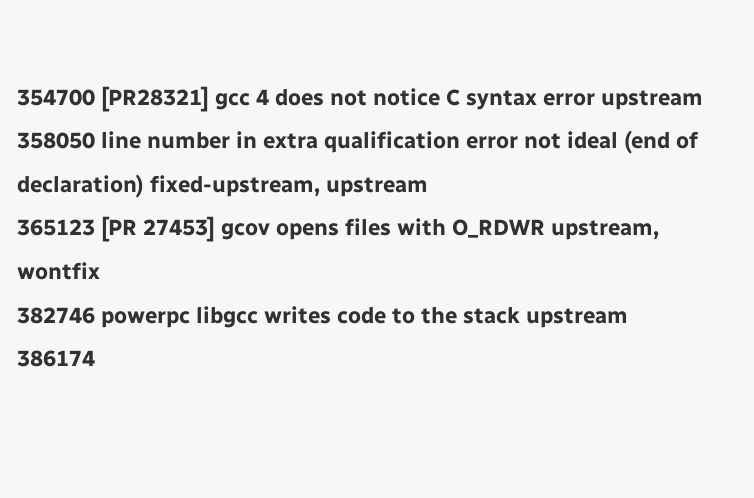354700 [PR28321] gcc 4 does not notice C syntax error upstream
358050 line number in extra qualification error not ideal (end of declaration) fixed-upstream, upstream
365123 [PR 27453] gcov opens files with O_RDWR upstream, wontfix
382746 powerpc libgcc writes code to the stack upstream
386174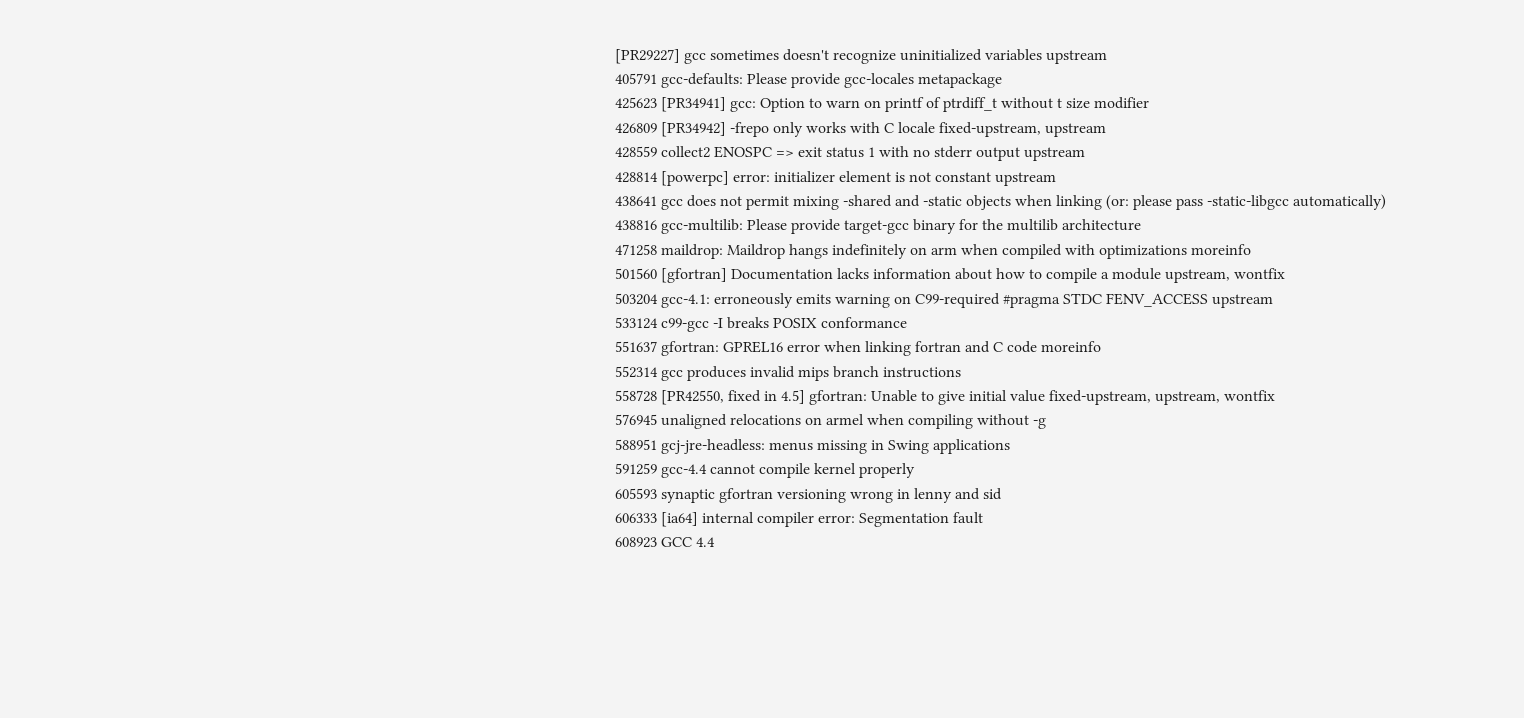[PR29227] gcc sometimes doesn't recognize uninitialized variables upstream
405791 gcc-defaults: Please provide gcc-locales metapackage
425623 [PR34941] gcc: Option to warn on printf of ptrdiff_t without t size modifier
426809 [PR34942] -frepo only works with C locale fixed-upstream, upstream
428559 collect2 ENOSPC => exit status 1 with no stderr output upstream
428814 [powerpc] error: initializer element is not constant upstream
438641 gcc does not permit mixing -shared and -static objects when linking (or: please pass -static-libgcc automatically)
438816 gcc-multilib: Please provide target-gcc binary for the multilib architecture
471258 maildrop: Maildrop hangs indefinitely on arm when compiled with optimizations moreinfo
501560 [gfortran] Documentation lacks information about how to compile a module upstream, wontfix
503204 gcc-4.1: erroneously emits warning on C99-required #pragma STDC FENV_ACCESS upstream
533124 c99-gcc -I breaks POSIX conformance
551637 gfortran: GPREL16 error when linking fortran and C code moreinfo
552314 gcc produces invalid mips branch instructions
558728 [PR42550, fixed in 4.5] gfortran: Unable to give initial value fixed-upstream, upstream, wontfix
576945 unaligned relocations on armel when compiling without -g
588951 gcj-jre-headless: menus missing in Swing applications
591259 gcc-4.4 cannot compile kernel properly
605593 synaptic gfortran versioning wrong in lenny and sid
606333 [ia64] internal compiler error: Segmentation fault
608923 GCC 4.4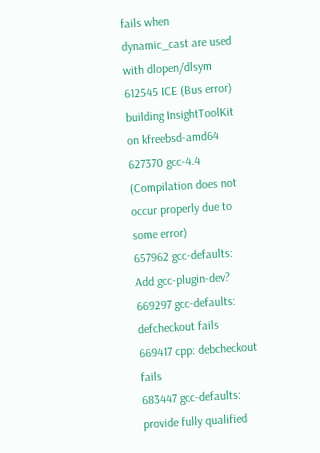fails when dynamic_cast are used with dlopen/dlsym
612545 ICE (Bus error) building InsightToolKit on kfreebsd-amd64
627370 gcc-4.4 (Compilation does not occur properly due to some error)
657962 gcc-defaults: Add gcc-plugin-dev?
669297 gcc-defaults: defcheckout fails
669417 cpp: debcheckout fails
683447 gcc-defaults: provide fully qualified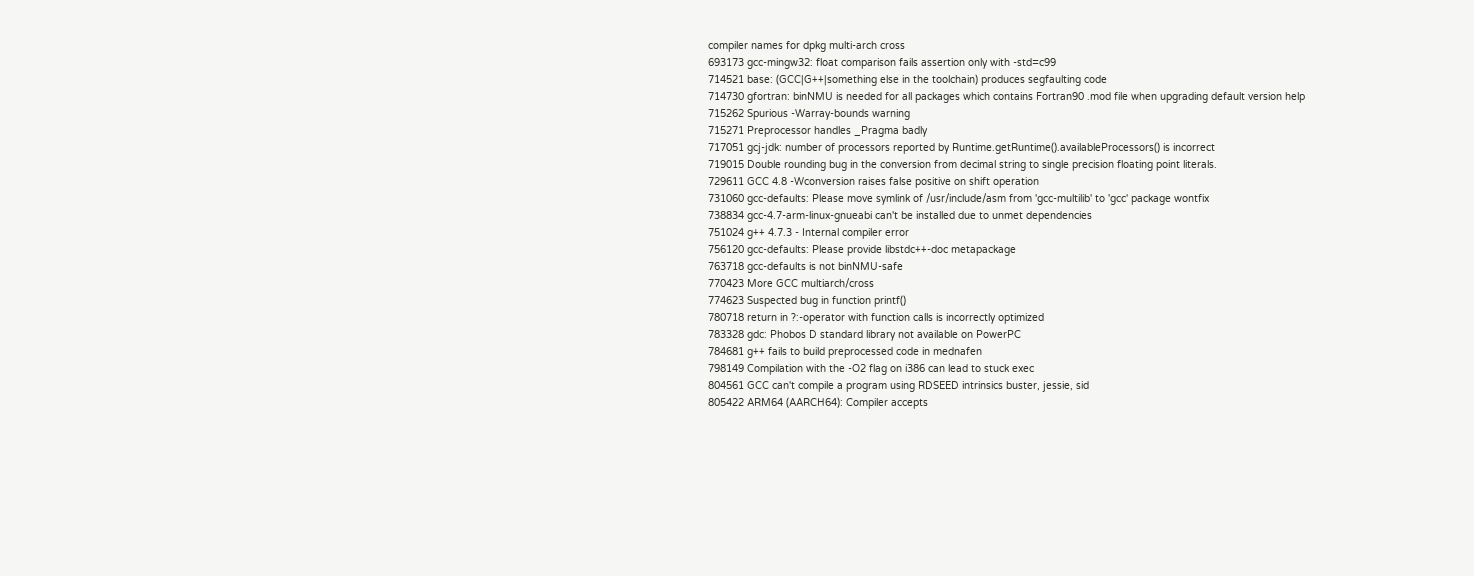compiler names for dpkg multi-arch cross
693173 gcc-mingw32: float comparison fails assertion only with -std=c99
714521 base: (GCC|G++|something else in the toolchain) produces segfaulting code
714730 gfortran: binNMU is needed for all packages which contains Fortran90 .mod file when upgrading default version help
715262 Spurious -Warray-bounds warning
715271 Preprocessor handles _Pragma badly
717051 gcj-jdk: number of processors reported by Runtime.getRuntime().availableProcessors() is incorrect
719015 Double rounding bug in the conversion from decimal string to single precision floating point literals.
729611 GCC 4.8 -Wconversion raises false positive on shift operation
731060 gcc-defaults: Please move symlink of /usr/include/asm from 'gcc-multilib' to 'gcc' package wontfix
738834 gcc-4.7-arm-linux-gnueabi can't be installed due to unmet dependencies
751024 g++ 4.7.3 - Internal compiler error
756120 gcc-defaults: Please provide libstdc++-doc metapackage
763718 gcc-defaults is not binNMU-safe
770423 More GCC multiarch/cross
774623 Suspected bug in function printf()
780718 return in ?:-operator with function calls is incorrectly optimized
783328 gdc: Phobos D standard library not available on PowerPC
784681 g++ fails to build preprocessed code in mednafen
798149 Compilation with the -O2 flag on i386 can lead to stuck exec
804561 GCC can't compile a program using RDSEED intrinsics buster, jessie, sid
805422 ARM64 (AARCH64): Compiler accepts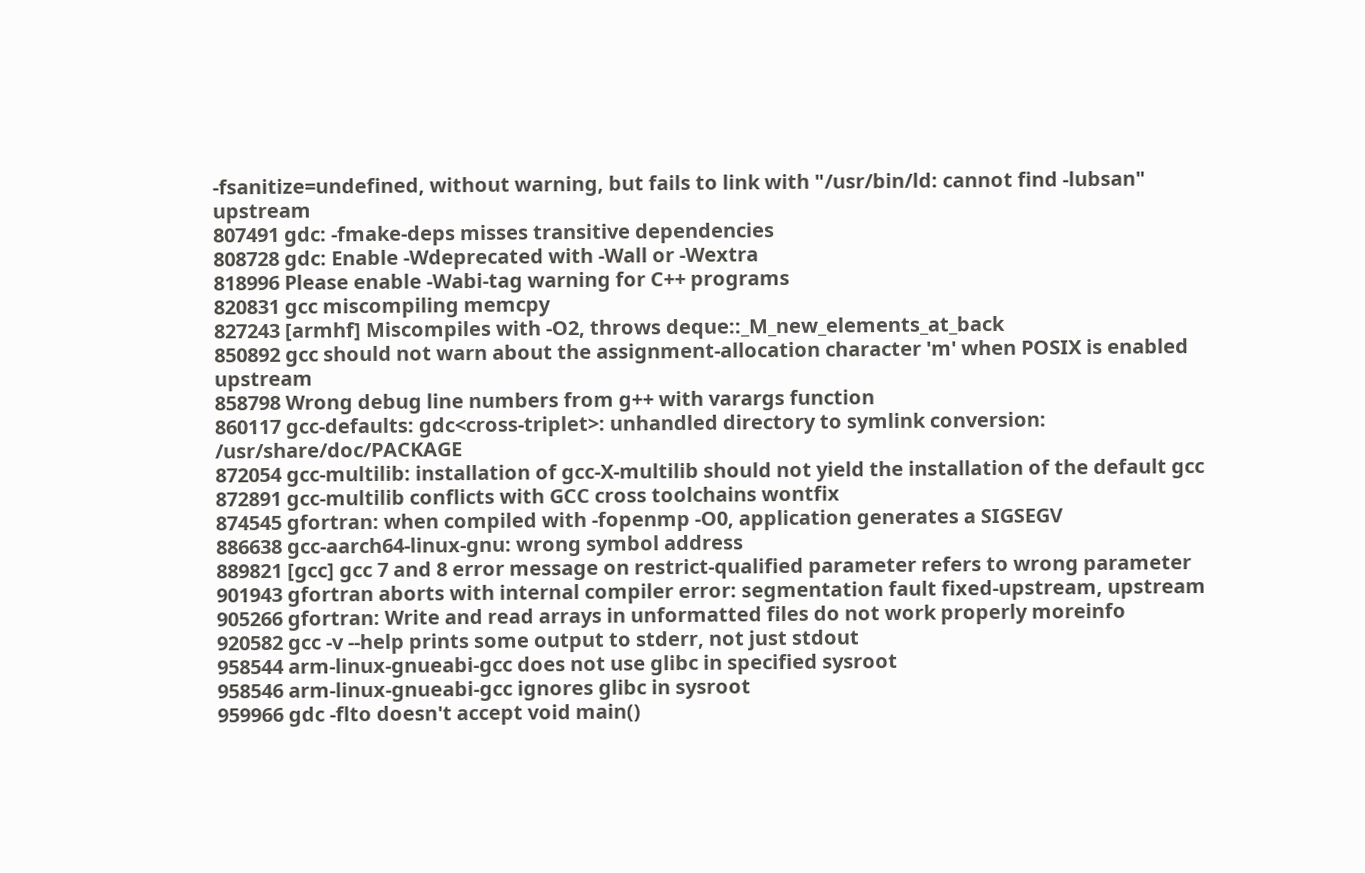-fsanitize=undefined, without warning, but fails to link with "/usr/bin/ld: cannot find -lubsan" upstream
807491 gdc: -fmake-deps misses transitive dependencies
808728 gdc: Enable -Wdeprecated with -Wall or -Wextra
818996 Please enable -Wabi-tag warning for C++ programs
820831 gcc miscompiling memcpy
827243 [armhf] Miscompiles with -O2, throws deque::_M_new_elements_at_back
850892 gcc should not warn about the assignment-allocation character 'm' when POSIX is enabled upstream
858798 Wrong debug line numbers from g++ with varargs function
860117 gcc-defaults: gdc<cross-triplet>: unhandled directory to symlink conversion: /usr/share/doc/PACKAGE
872054 gcc-multilib: installation of gcc-X-multilib should not yield the installation of the default gcc
872891 gcc-multilib conflicts with GCC cross toolchains wontfix
874545 gfortran: when compiled with -fopenmp -O0, application generates a SIGSEGV
886638 gcc-aarch64-linux-gnu: wrong symbol address
889821 [gcc] gcc 7 and 8 error message on restrict-qualified parameter refers to wrong parameter
901943 gfortran aborts with internal compiler error: segmentation fault fixed-upstream, upstream
905266 gfortran: Write and read arrays in unformatted files do not work properly moreinfo
920582 gcc -v --help prints some output to stderr, not just stdout
958544 arm-linux-gnueabi-gcc does not use glibc in specified sysroot
958546 arm-linux-gnueabi-gcc ignores glibc in sysroot
959966 gdc -flto doesn't accept void main()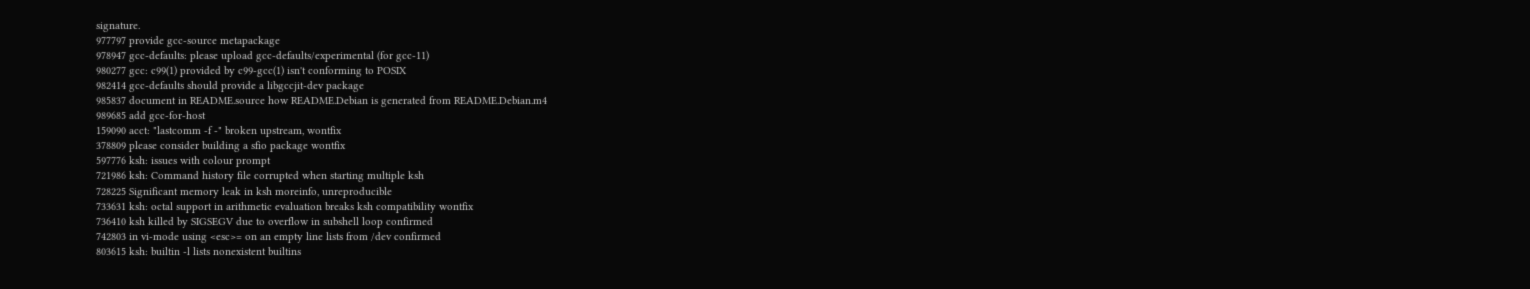signature.
977797 provide gcc-source metapackage
978947 gcc-defaults: please upload gcc-defaults/experimental (for gcc-11)
980277 gcc: c99(1) provided by c99-gcc(1) isn't conforming to POSIX
982414 gcc-defaults should provide a libgccjit-dev package
985837 document in README.source how README.Debian is generated from README.Debian.m4
989685 add gcc-for-host
159090 acct: "lastcomm -f -" broken upstream, wontfix
378809 please consider building a sfio package wontfix
597776 ksh: issues with colour prompt
721986 ksh: Command history file corrupted when starting multiple ksh
728225 Significant memory leak in ksh moreinfo, unreproducible
733631 ksh: octal support in arithmetic evaluation breaks ksh compatibility wontfix
736410 ksh killed by SIGSEGV due to overflow in subshell loop confirmed
742803 in vi-mode using <esc>= on an empty line lists from /dev confirmed
803615 ksh: builtin -l lists nonexistent builtins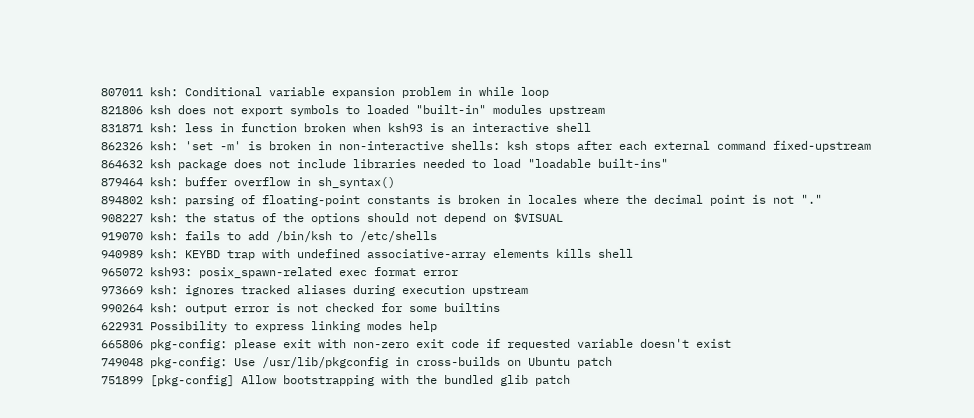807011 ksh: Conditional variable expansion problem in while loop
821806 ksh does not export symbols to loaded "built-in" modules upstream
831871 ksh: less in function broken when ksh93 is an interactive shell
862326 ksh: 'set -m' is broken in non-interactive shells: ksh stops after each external command fixed-upstream
864632 ksh package does not include libraries needed to load "loadable built-ins"
879464 ksh: buffer overflow in sh_syntax()
894802 ksh: parsing of floating-point constants is broken in locales where the decimal point is not "."
908227 ksh: the status of the options should not depend on $VISUAL
919070 ksh: fails to add /bin/ksh to /etc/shells
940989 ksh: KEYBD trap with undefined associative-array elements kills shell
965072 ksh93: posix_spawn-related exec format error
973669 ksh: ignores tracked aliases during execution upstream
990264 ksh: output error is not checked for some builtins
622931 Possibility to express linking modes help
665806 pkg-config: please exit with non-zero exit code if requested variable doesn't exist
749048 pkg-config: Use /usr/lib/pkgconfig in cross-builds on Ubuntu patch
751899 [pkg-config] Allow bootstrapping with the bundled glib patch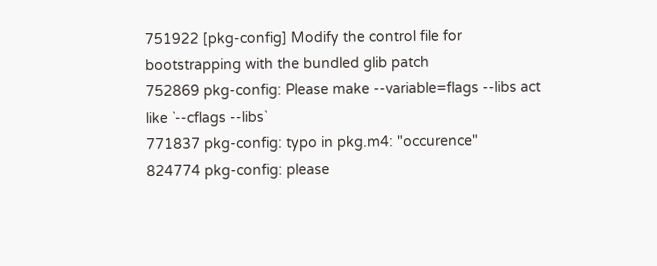751922 [pkg-config] Modify the control file for bootstrapping with the bundled glib patch
752869 pkg-config: Please make --variable=flags --libs act like `--cflags --libs`
771837 pkg-config: typo in pkg.m4: "occurence"
824774 pkg-config: please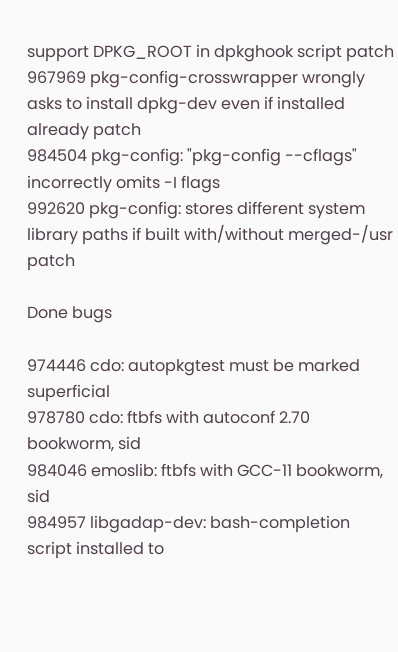support DPKG_ROOT in dpkghook script patch
967969 pkg-config-crosswrapper wrongly asks to install dpkg-dev even if installed already patch
984504 pkg-config: "pkg-config --cflags" incorrectly omits -I flags
992620 pkg-config: stores different system library paths if built with/without merged-/usr patch

Done bugs

974446 cdo: autopkgtest must be marked superficial
978780 cdo: ftbfs with autoconf 2.70 bookworm, sid
984046 emoslib: ftbfs with GCC-11 bookworm, sid
984957 libgadap-dev: bash-completion script installed to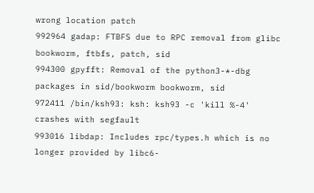wrong location patch
992964 gadap: FTBFS due to RPC removal from glibc bookworm, ftbfs, patch, sid
994300 gpyfft: Removal of the python3-*-dbg packages in sid/bookworm bookworm, sid
972411 /bin/ksh93: ksh: ksh93 -c 'kill %-4' crashes with segfault
993016 libdap: Includes rpc/types.h which is no longer provided by libc6-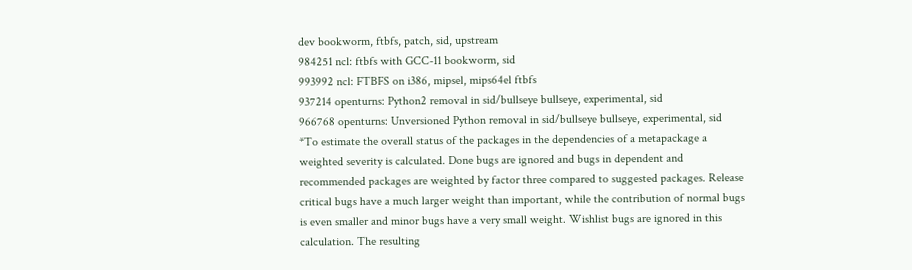dev bookworm, ftbfs, patch, sid, upstream
984251 ncl: ftbfs with GCC-11 bookworm, sid
993992 ncl: FTBFS on i386, mipsel, mips64el ftbfs
937214 openturns: Python2 removal in sid/bullseye bullseye, experimental, sid
966768 openturns: Unversioned Python removal in sid/bullseye bullseye, experimental, sid
*To estimate the overall status of the packages in the dependencies of a metapackage a weighted severity is calculated. Done bugs are ignored and bugs in dependent and recommended packages are weighted by factor three compared to suggested packages. Release critical bugs have a much larger weight than important, while the contribution of normal bugs is even smaller and minor bugs have a very small weight. Wishlist bugs are ignored in this calculation. The resulting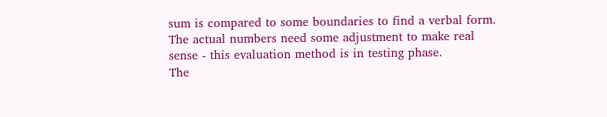sum is compared to some boundaries to find a verbal form. The actual numbers need some adjustment to make real sense - this evaluation method is in testing phase.
The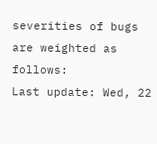severities of bugs are weighted as follows:
Last update: Wed, 22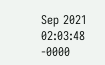Sep 2021 02:03:48 -0000